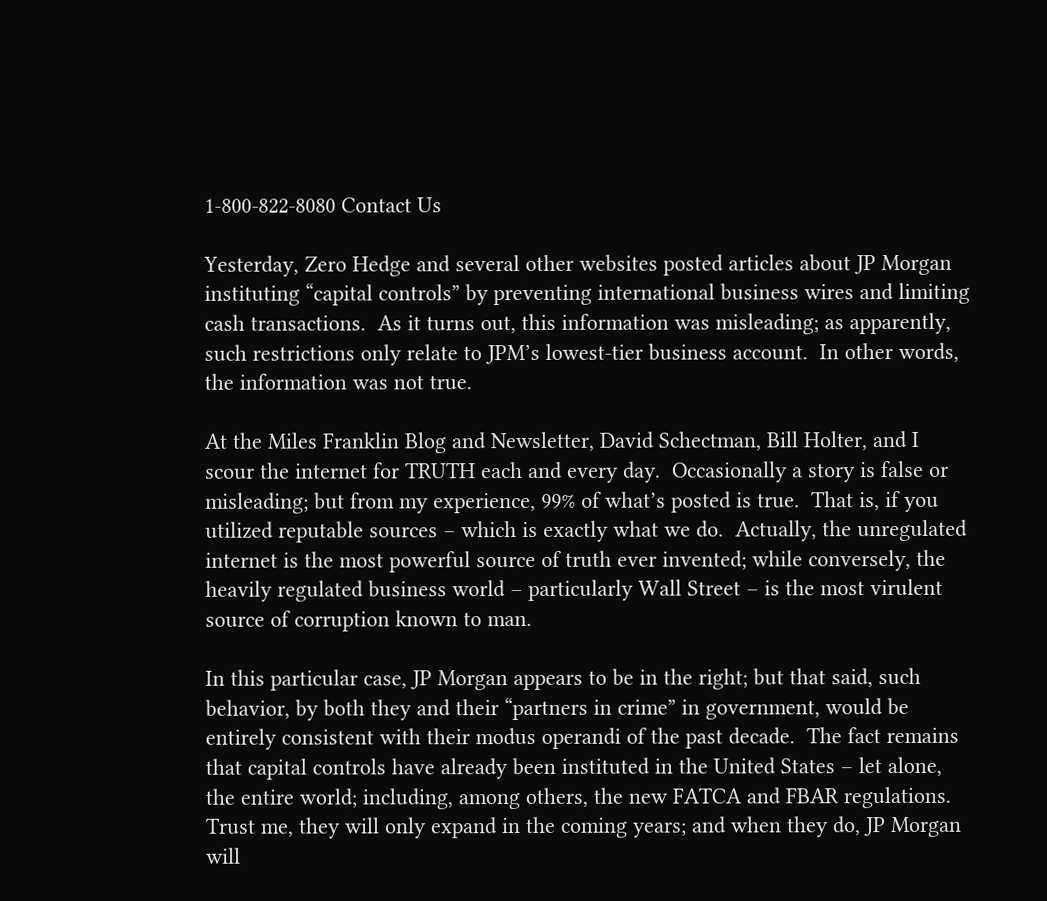1-800-822-8080 Contact Us

Yesterday, Zero Hedge and several other websites posted articles about JP Morgan instituting “capital controls” by preventing international business wires and limiting cash transactions.  As it turns out, this information was misleading; as apparently, such restrictions only relate to JPM’s lowest-tier business account.  In other words, the information was not true.

At the Miles Franklin Blog and Newsletter, David Schectman, Bill Holter, and I scour the internet for TRUTH each and every day.  Occasionally a story is false or misleading; but from my experience, 99% of what’s posted is true.  That is, if you utilized reputable sources – which is exactly what we do.  Actually, the unregulated internet is the most powerful source of truth ever invented; while conversely, the heavily regulated business world – particularly Wall Street – is the most virulent source of corruption known to man.

In this particular case, JP Morgan appears to be in the right; but that said, such behavior, by both they and their “partners in crime” in government, would be entirely consistent with their modus operandi of the past decade.  The fact remains that capital controls have already been instituted in the United States – let alone, the entire world; including, among others, the new FATCA and FBAR regulations.  Trust me, they will only expand in the coming years; and when they do, JP Morgan will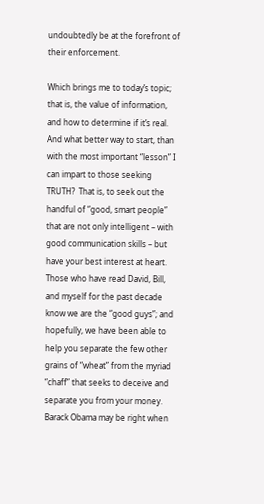undoubtedly be at the forefront of their enforcement.

Which brings me to today’s topic; that is, the value of information, and how to determine if it’s real.  And what better way to start, than with the most important “lesson” I can impart to those seeking TRUTH?  That is, to seek out the handful of “good, smart people” that are not only intelligent – with good communication skills – but have your best interest at heart.  Those who have read David, Bill, and myself for the past decade know we are the “good guys”; and hopefully, we have been able to help you separate the few other grains of “wheat” from the myriad “chaff” that seeks to deceive and separate you from your money.  Barack Obama may be right when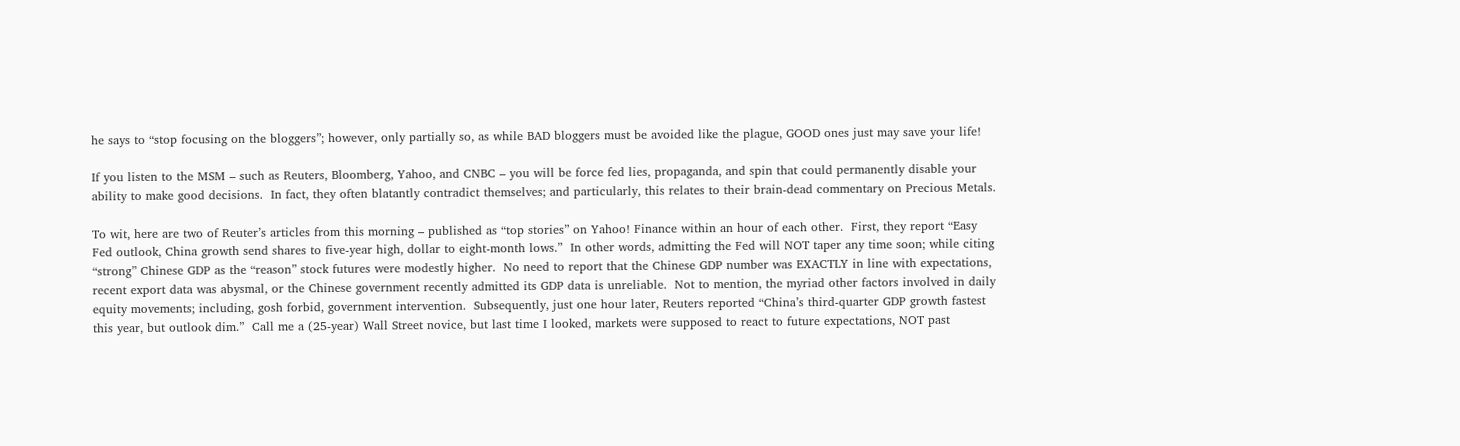he says to “stop focusing on the bloggers”; however, only partially so, as while BAD bloggers must be avoided like the plague, GOOD ones just may save your life!

If you listen to the MSM – such as Reuters, Bloomberg, Yahoo, and CNBC – you will be force fed lies, propaganda, and spin that could permanently disable your ability to make good decisions.  In fact, they often blatantly contradict themselves; and particularly, this relates to their brain-dead commentary on Precious Metals.

To wit, here are two of Reuter’s articles from this morning – published as “top stories” on Yahoo! Finance within an hour of each other.  First, they report “Easy Fed outlook, China growth send shares to five-year high, dollar to eight-month lows.”  In other words, admitting the Fed will NOT taper any time soon; while citing “strong” Chinese GDP as the “reason” stock futures were modestly higher.  No need to report that the Chinese GDP number was EXACTLY in line with expectations, recent export data was abysmal, or the Chinese government recently admitted its GDP data is unreliable.  Not to mention, the myriad other factors involved in daily equity movements; including, gosh forbid, government intervention.  Subsequently, just one hour later, Reuters reported “China’s third-quarter GDP growth fastest this year, but outlook dim.”  Call me a (25-year) Wall Street novice, but last time I looked, markets were supposed to react to future expectations, NOT past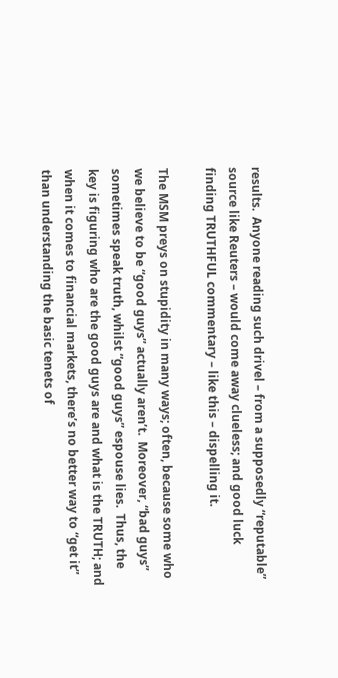results.  Anyone reading such drivel – from a supposedly “reputable” source like Reuters – would come away clueless; and good luck finding TRUTHFUL commentary – like this – dispelling it.

The MSM preys on stupidity in many ways; often, because some who we believe to be “good guys” actually aren’t.  Moreover, “bad guys” sometimes speak truth, whilst “good guys” espouse lies.  Thus, the key is figuring who are the good guys are and what is the TRUTH; and when it comes to financial markets, there’s no better way to “get it” than understanding the basic tenets of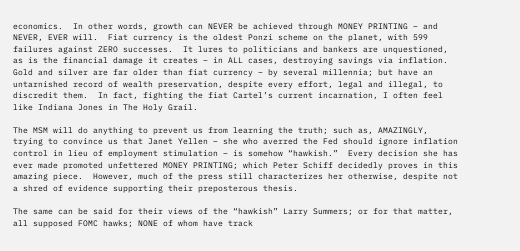economics.  In other words, growth can NEVER be achieved through MONEY PRINTING – and NEVER, EVER will.  Fiat currency is the oldest Ponzi scheme on the planet, with 599 failures against ZERO successes.  It lures to politicians and bankers are unquestioned, as is the financial damage it creates – in ALL cases, destroying savings via inflation.  Gold and silver are far older than fiat currency – by several millennia; but have an untarnished record of wealth preservation, despite every effort, legal and illegal, to discredit them.  In fact, fighting the fiat Cartel’s current incarnation, I often feel like Indiana Jones in The Holy Grail.

The MSM will do anything to prevent us from learning the truth; such as, AMAZINGLY, trying to convince us that Janet Yellen – she who averred the Fed should ignore inflation control in lieu of employment stimulation – is somehow “hawkish.”  Every decision she has ever made promoted unfettered MONEY PRINTING; which Peter Schiff decidedly proves in this amazing piece.  However, much of the press still characterizes her otherwise, despite not a shred of evidence supporting their preposterous thesis.

The same can be said for their views of the “hawkish” Larry Summers; or for that matter, all supposed FOMC hawks; NONE of whom have track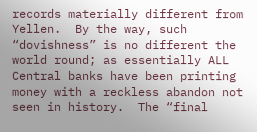records materially different from Yellen.  By the way, such “dovishness” is no different the world round; as essentially ALL Central banks have been printing money with a reckless abandon not seen in history.  The “final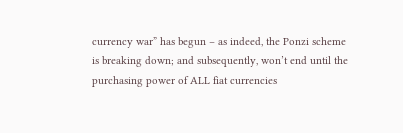currency war” has begun – as indeed, the Ponzi scheme is breaking down; and subsequently, won’t end until the purchasing power of ALL fiat currencies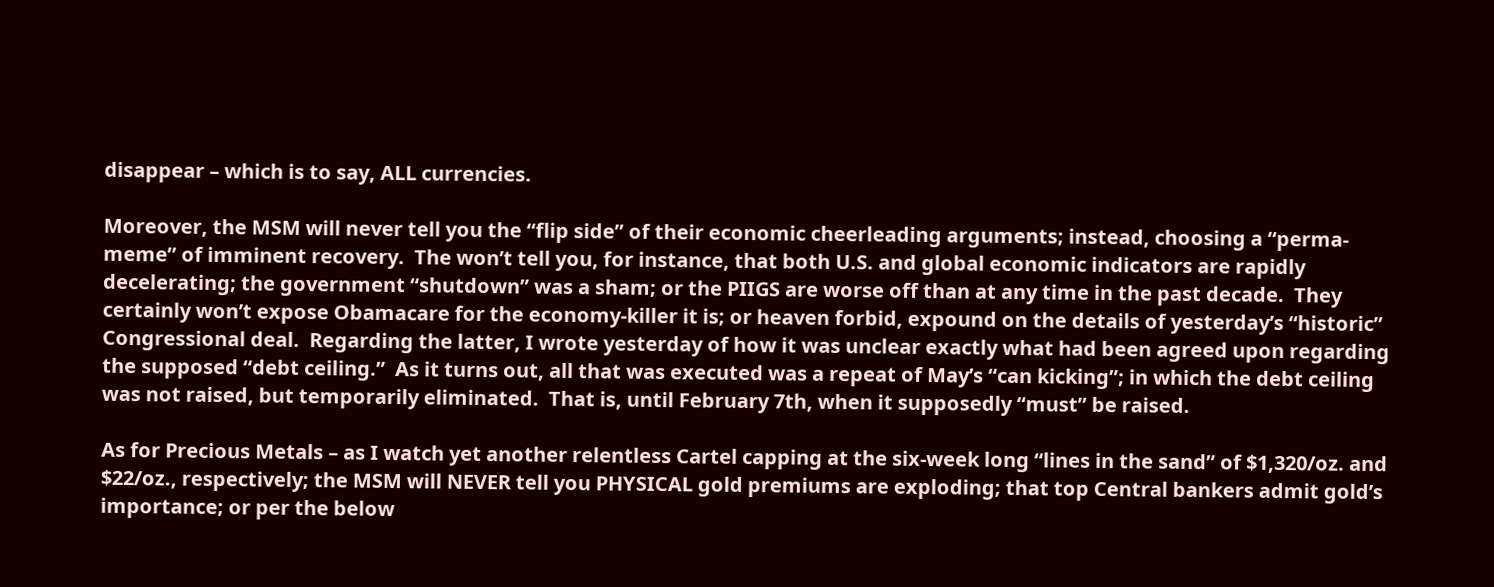disappear – which is to say, ALL currencies.

Moreover, the MSM will never tell you the “flip side” of their economic cheerleading arguments; instead, choosing a “perma-meme” of imminent recovery.  The won’t tell you, for instance, that both U.S. and global economic indicators are rapidly decelerating; the government “shutdown” was a sham; or the PIIGS are worse off than at any time in the past decade.  They certainly won’t expose Obamacare for the economy-killer it is; or heaven forbid, expound on the details of yesterday’s “historic” Congressional deal.  Regarding the latter, I wrote yesterday of how it was unclear exactly what had been agreed upon regarding the supposed “debt ceiling.”  As it turns out, all that was executed was a repeat of May’s “can kicking”; in which the debt ceiling was not raised, but temporarily eliminated.  That is, until February 7th, when it supposedly “must” be raised.

As for Precious Metals – as I watch yet another relentless Cartel capping at the six-week long “lines in the sand” of $1,320/oz. and $22/oz., respectively; the MSM will NEVER tell you PHYSICAL gold premiums are exploding; that top Central bankers admit gold’s importance; or per the below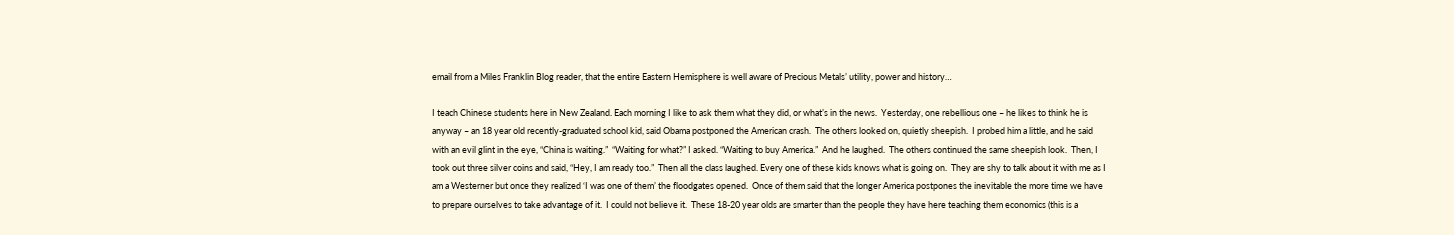email from a Miles Franklin Blog reader, that the entire Eastern Hemisphere is well aware of Precious Metals’ utility, power and history…

I teach Chinese students here in New Zealand. Each morning I like to ask them what they did, or what’s in the news.  Yesterday, one rebellious one – he likes to think he is anyway – an 18 year old recently-graduated school kid, said Obama postponed the American crash.  The others looked on, quietly sheepish.  I probed him a little, and he said with an evil glint in the eye, “China is waiting.”  “Waiting for what?” I asked. “Waiting to buy America.”  And he laughed.  The others continued the same sheepish look.  Then, I took out three silver coins and said, “Hey, I am ready too.”  Then all the class laughed. Every one of these kids knows what is going on.  They are shy to talk about it with me as I am a Westerner but once they realized ‘I was one of them’ the floodgates opened.  Once of them said that the longer America postpones the inevitable the more time we have to prepare ourselves to take advantage of it.  I could not believe it.  These 18-20 year olds are smarter than the people they have here teaching them economics (this is a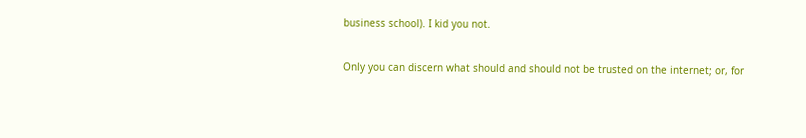business school). I kid you not.

Only you can discern what should and should not be trusted on the internet; or, for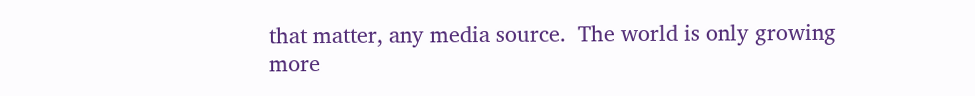that matter, any media source.  The world is only growing more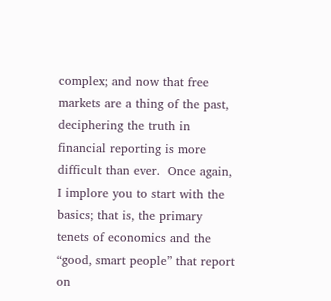complex; and now that free markets are a thing of the past, deciphering the truth in financial reporting is more difficult than ever.  Once again, I implore you to start with the basics; that is, the primary tenets of economics and the “good, smart people” that report on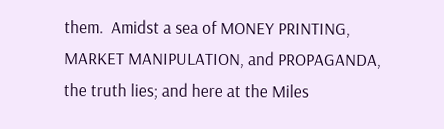them.  Amidst a sea of MONEY PRINTING, MARKET MANIPULATION, and PROPAGANDA, the truth lies; and here at the Miles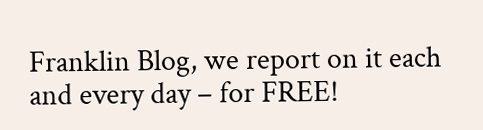Franklin Blog, we report on it each and every day – for FREE!